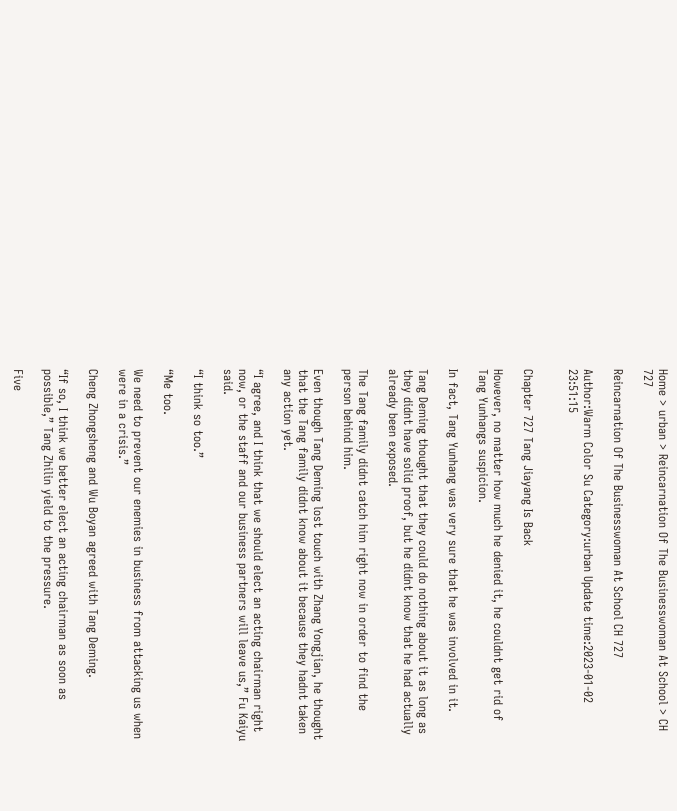Home > urban > Reincarnation Of The Businesswoman At School > CH 727

Reincarnation Of The Businesswoman At School CH 727

Author:Warm Color Su Category:urban Update time:2023-01-02 23:51:15


Chapter 727 Tang Jiayang Is Back

However, no matter how much he denied it, he couldnt get rid of Tang Yunhangs suspicion.

In fact, Tang Yunhang was very sure that he was involved in it.

Tang Deming thought that they could do nothing about it as long as they didnt have solid proof, but he didnt know that he had actually already been exposed.

The Tang family didnt catch him right now in order to find the person behind him.

Even though Tang Deming lost touch with Zhang Yongjian, he thought that the Tang family didnt know about it because they hadnt taken any action yet.

“I agree, and I think that we should elect an acting chairman right now, or the staff and our business partners will leave us,” Fu Kaiyu said.

“I think so too.”

“Me too.

We need to prevent our enemies in business from attacking us when were in a crisis.”

Cheng Zhongsheng and Wu Boyan agreed with Tang Deming.

“If so, I think we better elect an acting chairman as soon as possible,” Tang Zhilin yield to the pressure.

Five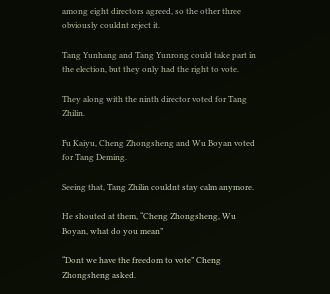among eight directors agreed, so the other three obviously couldnt reject it.

Tang Yunhang and Tang Yunrong could take part in the election, but they only had the right to vote.

They along with the ninth director voted for Tang Zhilin.

Fu Kaiyu, Cheng Zhongsheng and Wu Boyan voted for Tang Deming.

Seeing that, Tang Zhilin couldnt stay calm anymore.

He shouted at them, “Cheng Zhongsheng, Wu Boyan, what do you mean”

“Dont we have the freedom to vote” Cheng Zhongsheng asked.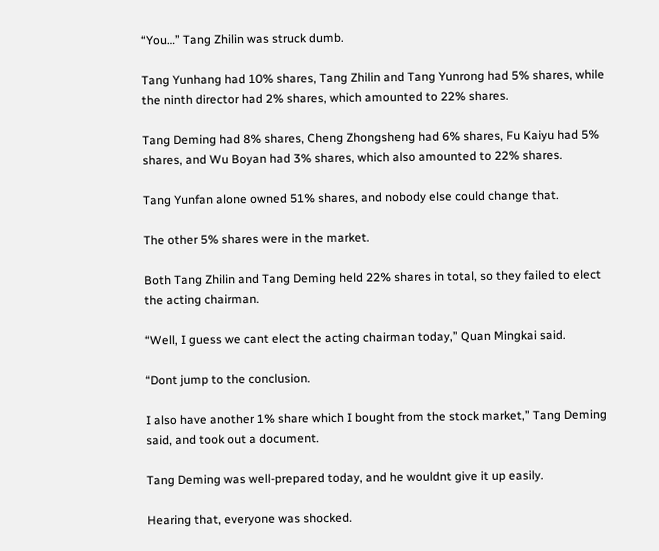“You…” Tang Zhilin was struck dumb.

Tang Yunhang had 10% shares, Tang Zhilin and Tang Yunrong had 5% shares, while the ninth director had 2% shares, which amounted to 22% shares.

Tang Deming had 8% shares, Cheng Zhongsheng had 6% shares, Fu Kaiyu had 5% shares, and Wu Boyan had 3% shares, which also amounted to 22% shares.

Tang Yunfan alone owned 51% shares, and nobody else could change that.

The other 5% shares were in the market.

Both Tang Zhilin and Tang Deming held 22% shares in total, so they failed to elect the acting chairman.

“Well, I guess we cant elect the acting chairman today,” Quan Mingkai said.

“Dont jump to the conclusion.

I also have another 1% share which I bought from the stock market,” Tang Deming said, and took out a document.

Tang Deming was well-prepared today, and he wouldnt give it up easily.

Hearing that, everyone was shocked.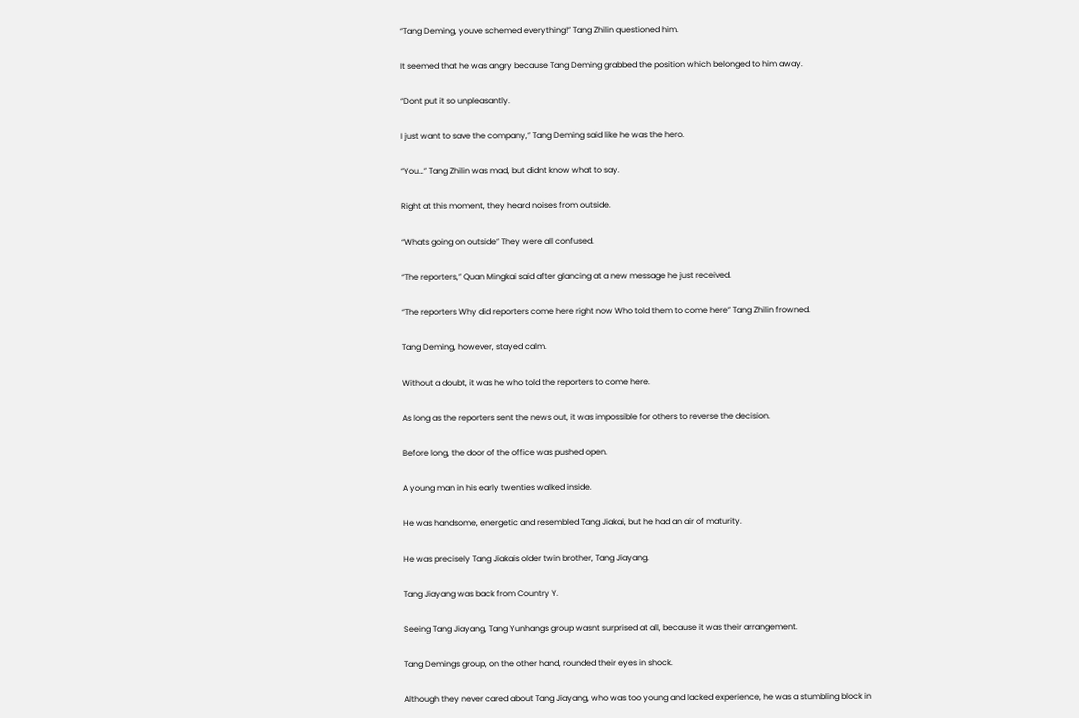“Tang Deming, youve schemed everything!” Tang Zhilin questioned him.

It seemed that he was angry because Tang Deming grabbed the position which belonged to him away.

“Dont put it so unpleasantly.

I just want to save the company,” Tang Deming said like he was the hero.

“You…” Tang Zhilin was mad, but didnt know what to say.

Right at this moment, they heard noises from outside.

“Whats going on outside” They were all confused.

“The reporters,” Quan Mingkai said after glancing at a new message he just received.

“The reporters Why did reporters come here right now Who told them to come here” Tang Zhilin frowned.

Tang Deming, however, stayed calm.

Without a doubt, it was he who told the reporters to come here.

As long as the reporters sent the news out, it was impossible for others to reverse the decision.

Before long, the door of the office was pushed open.

A young man in his early twenties walked inside.

He was handsome, energetic and resembled Tang Jiakai, but he had an air of maturity.

He was precisely Tang Jiakais older twin brother, Tang Jiayang.

Tang Jiayang was back from Country Y.

Seeing Tang Jiayang, Tang Yunhangs group wasnt surprised at all, because it was their arrangement.

Tang Demings group, on the other hand, rounded their eyes in shock.

Although they never cared about Tang Jiayang, who was too young and lacked experience, he was a stumbling block in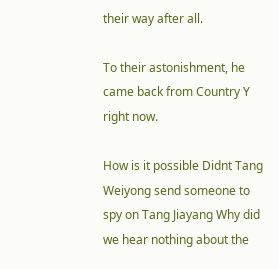their way after all.

To their astonishment, he came back from Country Y right now.

How is it possible Didnt Tang Weiyong send someone to spy on Tang Jiayang Why did we hear nothing about the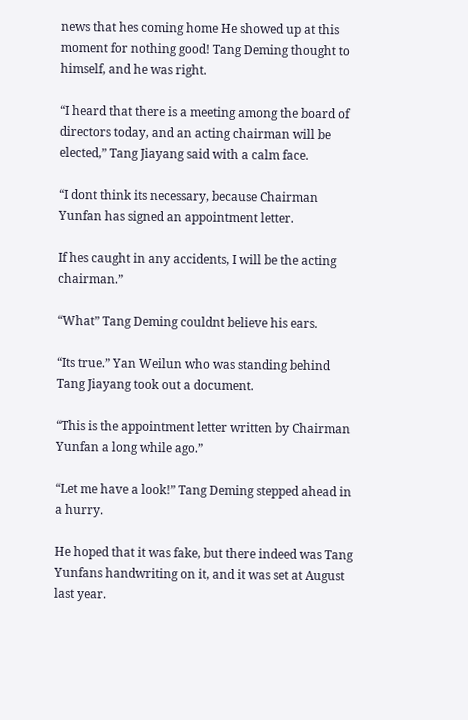news that hes coming home He showed up at this moment for nothing good! Tang Deming thought to himself, and he was right.

“I heard that there is a meeting among the board of directors today, and an acting chairman will be elected,” Tang Jiayang said with a calm face.

“I dont think its necessary, because Chairman Yunfan has signed an appointment letter.

If hes caught in any accidents, I will be the acting chairman.”

“What” Tang Deming couldnt believe his ears.

“Its true.” Yan Weilun who was standing behind Tang Jiayang took out a document.

“This is the appointment letter written by Chairman Yunfan a long while ago.”

“Let me have a look!” Tang Deming stepped ahead in a hurry.

He hoped that it was fake, but there indeed was Tang Yunfans handwriting on it, and it was set at August last year.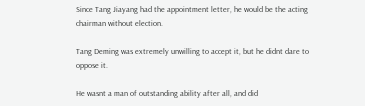Since Tang Jiayang had the appointment letter, he would be the acting chairman without election.

Tang Deming was extremely unwilling to accept it, but he didnt dare to oppose it.

He wasnt a man of outstanding ability after all, and did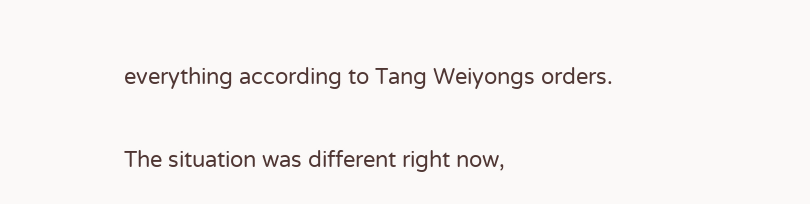everything according to Tang Weiyongs orders.

The situation was different right now,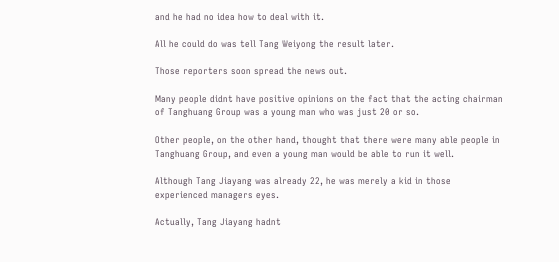and he had no idea how to deal with it.

All he could do was tell Tang Weiyong the result later.

Those reporters soon spread the news out.

Many people didnt have positive opinions on the fact that the acting chairman of Tanghuang Group was a young man who was just 20 or so.

Other people, on the other hand, thought that there were many able people in Tanghuang Group, and even a young man would be able to run it well.

Although Tang Jiayang was already 22, he was merely a kid in those experienced managers eyes.

Actually, Tang Jiayang hadnt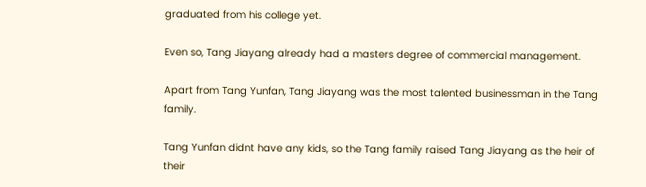graduated from his college yet.

Even so, Tang Jiayang already had a masters degree of commercial management.

Apart from Tang Yunfan, Tang Jiayang was the most talented businessman in the Tang family.

Tang Yunfan didnt have any kids, so the Tang family raised Tang Jiayang as the heir of their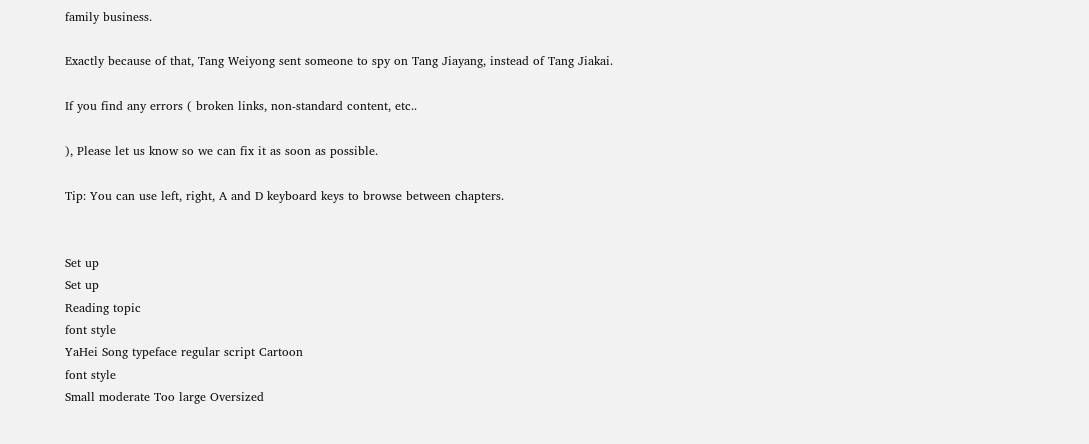family business.

Exactly because of that, Tang Weiyong sent someone to spy on Tang Jiayang, instead of Tang Jiakai.

If you find any errors ( broken links, non-standard content, etc..

), Please let us know so we can fix it as soon as possible.

Tip: You can use left, right, A and D keyboard keys to browse between chapters.


Set up
Set up
Reading topic
font style
YaHei Song typeface regular script Cartoon
font style
Small moderate Too large Oversized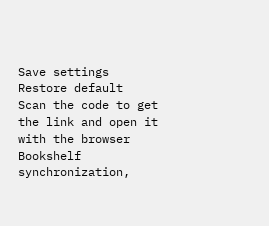Save settings
Restore default
Scan the code to get the link and open it with the browser
Bookshelf synchronization,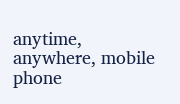anytime, anywhere, mobile phone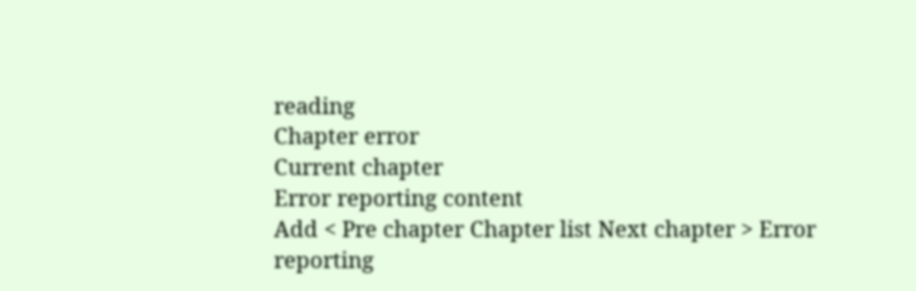reading
Chapter error
Current chapter
Error reporting content
Add < Pre chapter Chapter list Next chapter > Error reporting